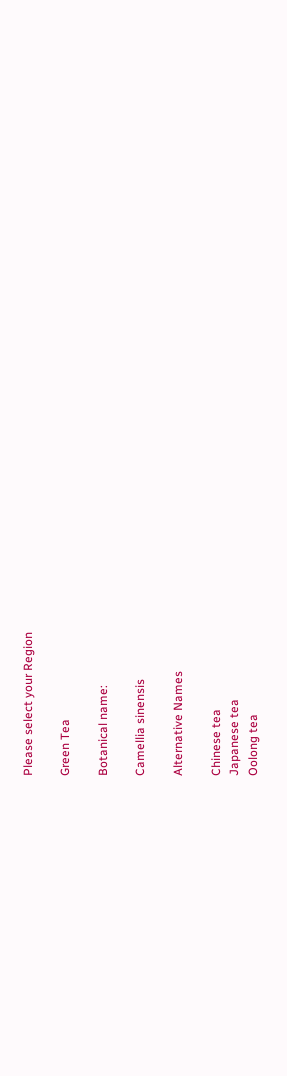Please select your Region

Green Tea

Botanical name:

Camellia sinensis

Alternative Names

Chinese tea
Japanese tea
Oolong tea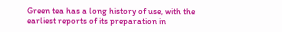Green tea has a long history of use, with the earliest reports of its preparation in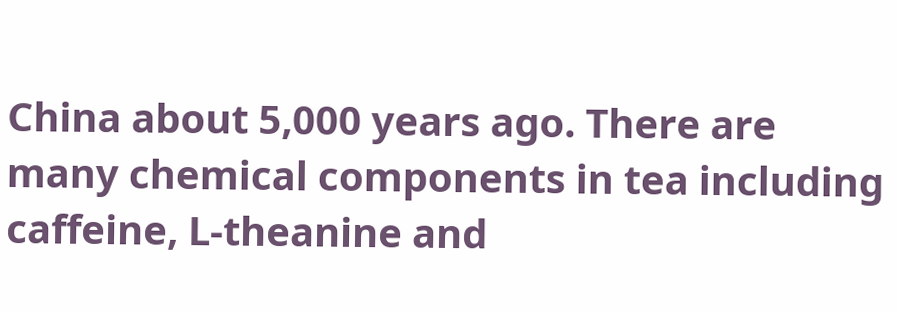China about 5,000 years ago. There are many chemical components in tea including caffeine, L-theanine and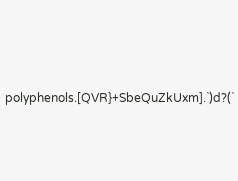polyphenols.[QVR}+SbeQuZkUxm].`)d?(`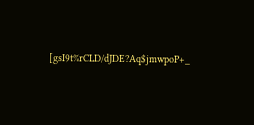[gsI9t%rCLD/dJDE?Aq$jmwpoP+_